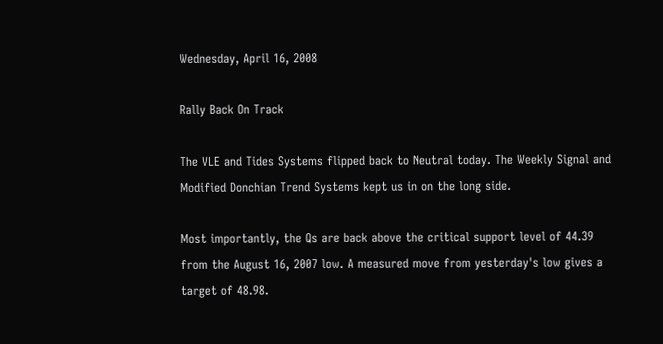Wednesday, April 16, 2008

Rally Back On Track

The VLE and Tides Systems flipped back to Neutral today. The Weekly Signal and Modified Donchian Trend Systems kept us in on the long side.

Most importantly, the Qs are back above the critical support level of 44.39 from the August 16, 2007 low. A measured move from yesterday's low gives a target of 48.98.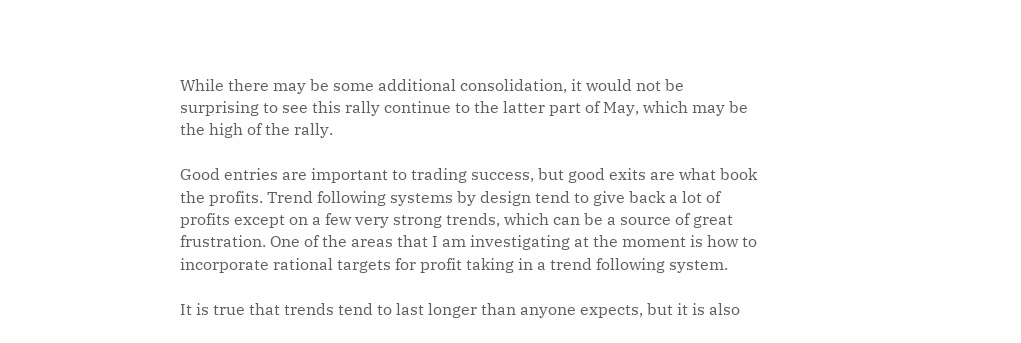While there may be some additional consolidation, it would not be surprising to see this rally continue to the latter part of May, which may be the high of the rally.

Good entries are important to trading success, but good exits are what book the profits. Trend following systems by design tend to give back a lot of profits except on a few very strong trends, which can be a source of great frustration. One of the areas that I am investigating at the moment is how to incorporate rational targets for profit taking in a trend following system.

It is true that trends tend to last longer than anyone expects, but it is also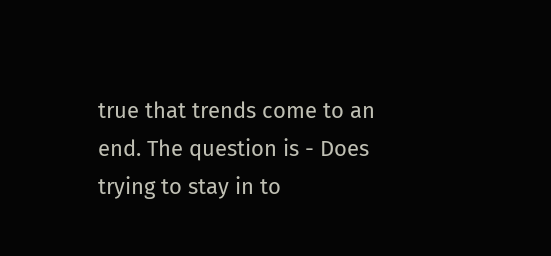true that trends come to an end. The question is - Does trying to stay in to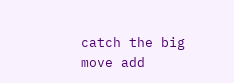catch the big move add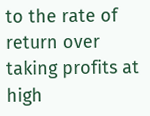to the rate of return over taking profits at high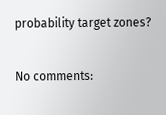probability target zones?

No comments: